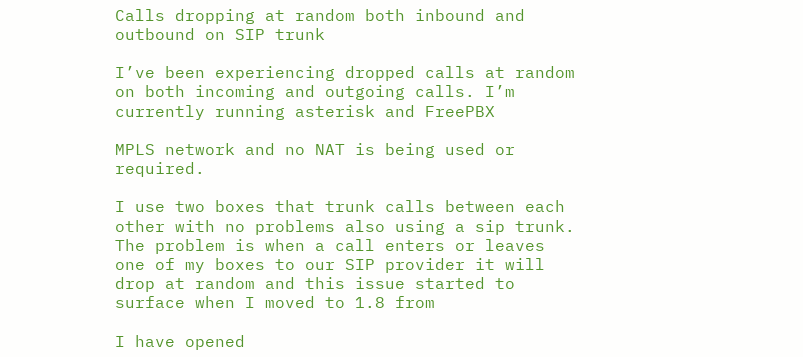Calls dropping at random both inbound and outbound on SIP trunk

I’ve been experiencing dropped calls at random on both incoming and outgoing calls. I’m currently running asterisk and FreePBX

MPLS network and no NAT is being used or required.

I use two boxes that trunk calls between each other with no problems also using a sip trunk. The problem is when a call enters or leaves one of my boxes to our SIP provider it will drop at random and this issue started to surface when I moved to 1.8 from

I have opened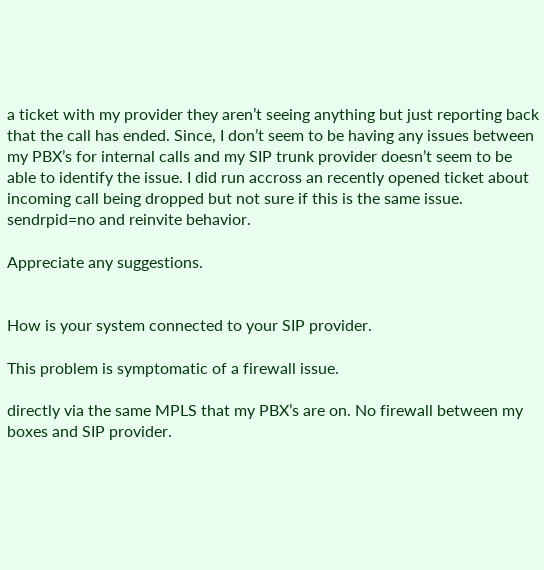a ticket with my provider they aren’t seeing anything but just reporting back that the call has ended. Since, I don’t seem to be having any issues between my PBX’s for internal calls and my SIP trunk provider doesn’t seem to be able to identify the issue. I did run accross an recently opened ticket about incoming call being dropped but not sure if this is the same issue. sendrpid=no and reinvite behavior.

Appreciate any suggestions.


How is your system connected to your SIP provider.

This problem is symptomatic of a firewall issue.

directly via the same MPLS that my PBX’s are on. No firewall between my boxes and SIP provider.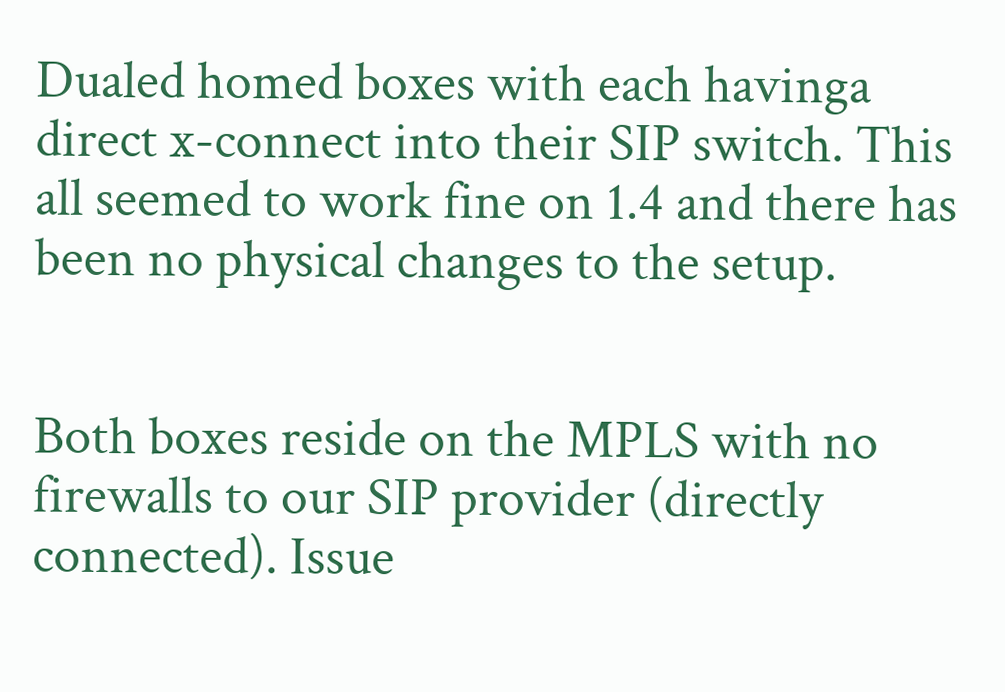Dualed homed boxes with each havinga direct x-connect into their SIP switch. This all seemed to work fine on 1.4 and there has been no physical changes to the setup.


Both boxes reside on the MPLS with no firewalls to our SIP provider (directly connected). Issue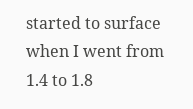started to surface when I went from 1.4 to 1.8